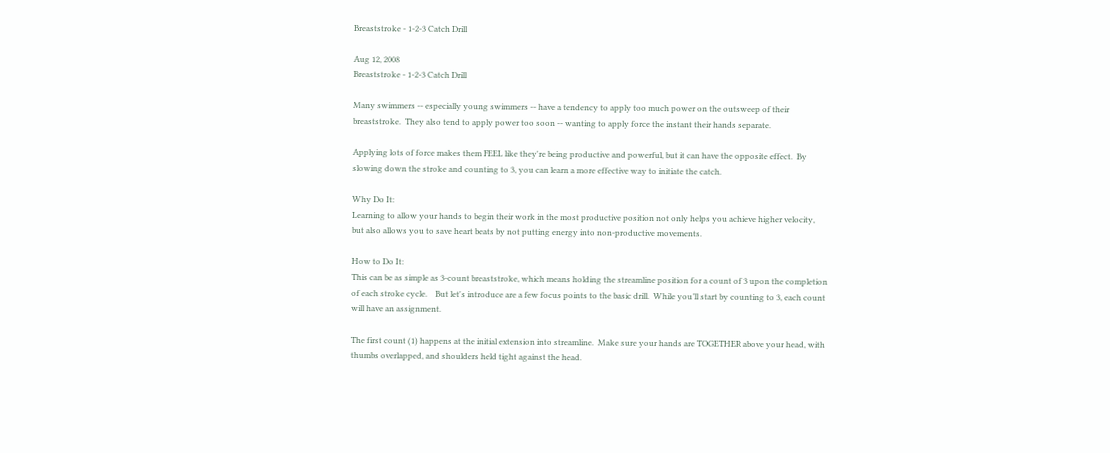Breaststroke - 1-2-3 Catch Drill

Aug 12, 2008
Breaststroke - 1-2-3 Catch Drill

Many swimmers -- especially young swimmers -- have a tendency to apply too much power on the outsweep of their breaststroke.  They also tend to apply power too soon -- wanting to apply force the instant their hands separate.

Applying lots of force makes them FEEL like they're being productive and powerful, but it can have the opposite effect.  By slowing down the stroke and counting to 3, you can learn a more effective way to initiate the catch.

Why Do It:
Learning to allow your hands to begin their work in the most productive position not only helps you achieve higher velocity, but also allows you to save heart beats by not putting energy into non-productive movements.

How to Do It:
This can be as simple as 3-count breaststroke, which means holding the streamline position for a count of 3 upon the completion of each stroke cycle.    But let's introduce are a few focus points to the basic drill.  While you’ll start by counting to 3, each count will have an assignment.

The first count (1) happens at the initial extension into streamline.  Make sure your hands are TOGETHER above your head, with thumbs overlapped, and shoulders held tight against the head.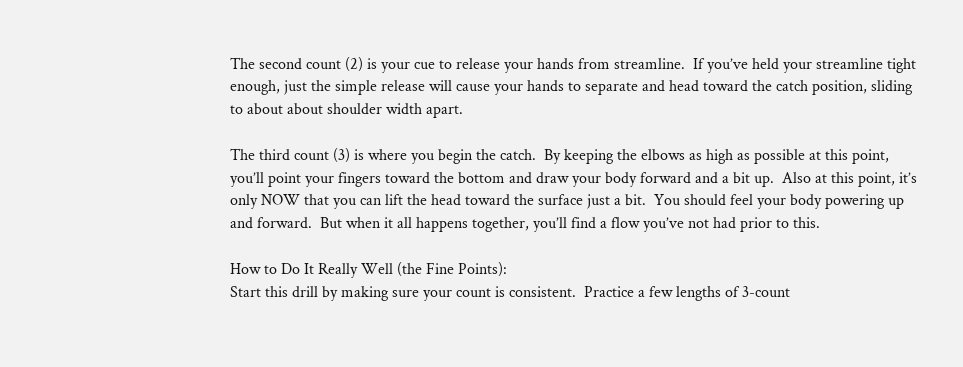The second count (2) is your cue to release your hands from streamline.  If you’ve held your streamline tight enough, just the simple release will cause your hands to separate and head toward the catch position, sliding to about about shoulder width apart.

The third count (3) is where you begin the catch.  By keeping the elbows as high as possible at this point, you’ll point your fingers toward the bottom and draw your body forward and a bit up.  Also at this point, it’s only NOW that you can lift the head toward the surface just a bit.  You should feel your body powering up and forward.  But when it all happens together, you’ll find a flow you’ve not had prior to this.

How to Do It Really Well (the Fine Points):
Start this drill by making sure your count is consistent.  Practice a few lengths of 3-count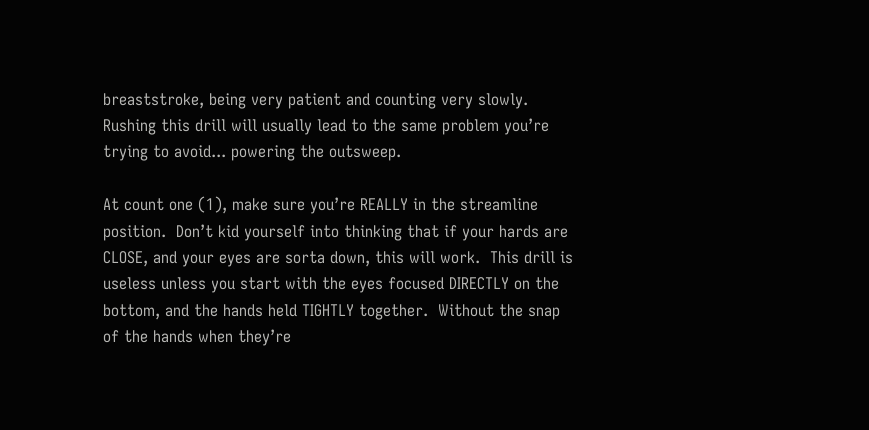breaststroke, being very patient and counting very slowly.  Rushing this drill will usually lead to the same problem you’re trying to avoid... powering the outsweep.

At count one (1), make sure you’re REALLY in the streamline position.  Don’t kid yourself into thinking that if your hards are CLOSE, and your eyes are sorta down, this will work.  This drill is useless unless you start with the eyes focused DIRECTLY on the bottom, and the hands held TIGHTLY together.  Without the snap of the hands when they’re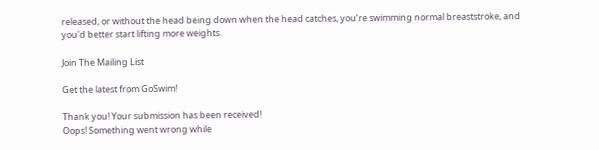released, or without the head being down when the head catches, you’re swimming normal breaststroke, and you'd better start lifting more weights.

Join The Mailing List

Get the latest from GoSwim!

Thank you! Your submission has been received!
Oops! Something went wrong while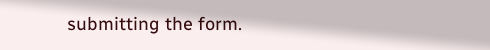submitting the form.